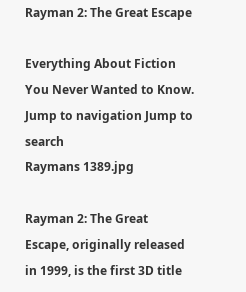Rayman 2: The Great Escape

Everything About Fiction You Never Wanted to Know.
Jump to navigation Jump to search
Raymans 1389.jpg

Rayman 2: The Great Escape, originally released in 1999, is the first 3D title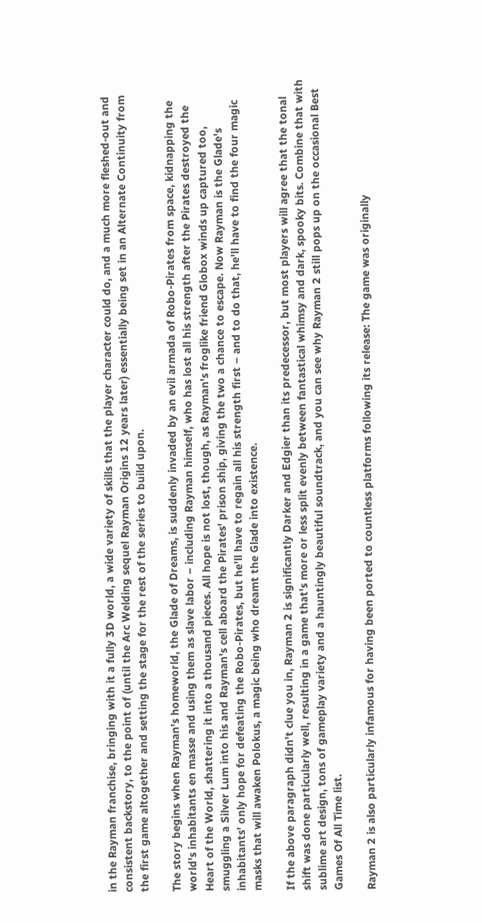in the Rayman franchise, bringing with it a fully 3D world, a wide variety of skills that the player character could do, and a much more fleshed-out and consistent backstory, to the point of (until the Arc Welding sequel Rayman Origins 12 years later) essentially being set in an Alternate Continuity from the first game altogether and setting the stage for the rest of the series to build upon.

The story begins when Rayman's homeworld, the Glade of Dreams, is suddenly invaded by an evil armada of Robo-Pirates from space, kidnapping the world's inhabitants en masse and using them as slave labor – including Rayman himself, who has lost all his strength after the Pirates destroyed the Heart of the World, shattering it into a thousand pieces. All hope is not lost, though, as Rayman's froglike friend Globox winds up captured too, smuggling a Silver Lum into his and Rayman's cell aboard the Pirates' prison ship, giving the two a chance to escape. Now Rayman is the Glade's inhabitants' only hope for defeating the Robo-Pirates, but he'll have to regain all his strength first – and to do that, he'll have to find the four magic masks that will awaken Polokus, a magic being who dreamt the Glade into existence.

If the above paragraph didn't clue you in, Rayman 2 is significantly Darker and Edgier than its predecessor, but most players will agree that the tonal shift was done particularly well, resulting in a game that's more or less split evenly between fantastical whimsy and dark, spooky bits. Combine that with sublime art design, tons of gameplay variety and a hauntingly beautiful soundtrack, and you can see why Rayman 2 still pops up on the occasional Best Games Of All Time list.

Rayman 2 is also particularly infamous for having been ported to countless platforms following its release: The game was originally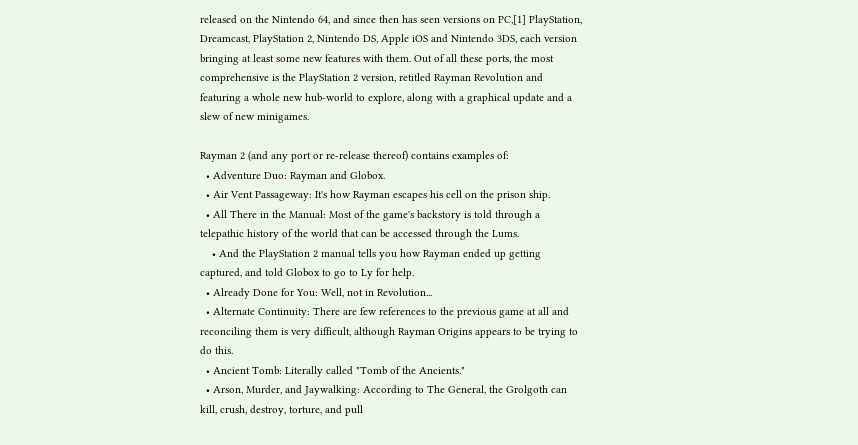released on the Nintendo 64, and since then has seen versions on PC,[1] PlayStation, Dreamcast, PlayStation 2, Nintendo DS, Apple iOS and Nintendo 3DS, each version bringing at least some new features with them. Out of all these ports, the most comprehensive is the PlayStation 2 version, retitled Rayman Revolution and featuring a whole new hub-world to explore, along with a graphical update and a slew of new minigames.

Rayman 2 (and any port or re-release thereof) contains examples of:
  • Adventure Duo: Rayman and Globox.
  • Air Vent Passageway: It's how Rayman escapes his cell on the prison ship.
  • All There in the Manual: Most of the game's backstory is told through a telepathic history of the world that can be accessed through the Lums.
    • And the PlayStation 2 manual tells you how Rayman ended up getting captured, and told Globox to go to Ly for help.
  • Already Done for You: Well, not in Revolution...
  • Alternate Continuity: There are few references to the previous game at all and reconciling them is very difficult, although Rayman Origins appears to be trying to do this.
  • Ancient Tomb: Literally called "Tomb of the Ancients."
  • Arson, Murder, and Jaywalking: According to The General, the Grolgoth can kill, crush, destroy, torture, and pull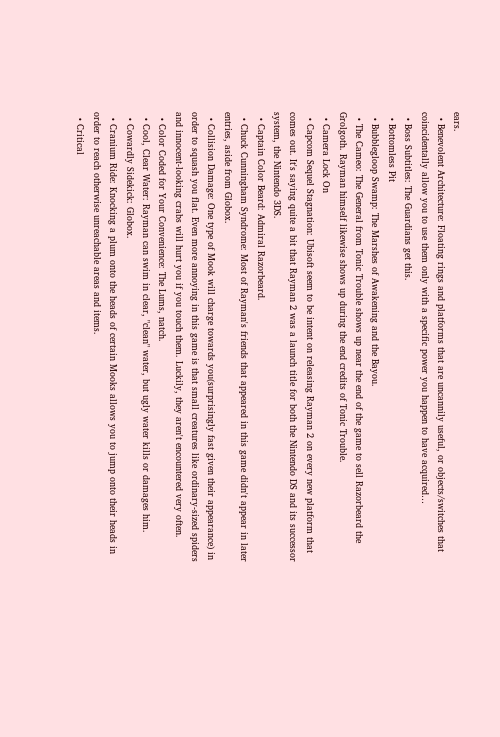ears.
  • Benevolent Architecture: Floating rings and platforms that are uncannily useful, or objects/switches that coincidentally allow you to use them only with a specific power you happen to have acquired…
  • Boss Subtitles: The Guardians get this.
  • Bottomless Pit
  • Bubblegloop Swamp: The Marshes of Awakening and the Bayou.
  • The Cameo: The General from Tonic Trouble shows up near the end of the game to sell Razorbeard the Grolgoth. Rayman himself likewise shows up during the end credits of Tonic Trouble.
  • Camera Lock On
  • Capcom Sequel Stagnation: Ubisoft seem to be intent on releasing Rayman 2 on every new platform that comes out. It's saying quite a bit that Rayman 2 was a launch title for both the Nintendo DS and its successor system, the Nintendo 3DS.
  • Captain Color Beard: Admiral Razorbeard.
  • Chuck Cunningham Syndrome: Most of Rayman's friends that appeared in this game didn't appear in later entries, aside from Globox.
  • Collision Damage: One type of Mook will charge towards you(surprisingly fast given their appearance) in order to squash you flat. Even more annoying in this game is that small creatures like ordinary-sized spiders and innocent-looking crabs will hurt you if you touch them. Luckily, they aren't encountered very often.
  • Color Coded for Your Convenience: The Lums, natch.
  • Cool, Clear Water: Rayman can swim in clear, "clean" water, but ugly water kills or damages him.
  • Cowardly Sidekick: Globox.
  • Cranium Ride: Knocking a plum onto the heads of certain Mooks allows you to jump onto their heads in order to reach otherwise unreachable areas and items.
  • Critical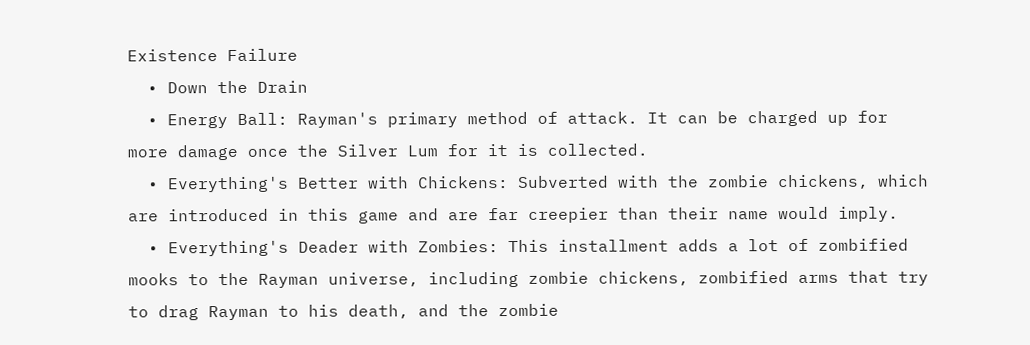Existence Failure
  • Down the Drain
  • Energy Ball: Rayman's primary method of attack. It can be charged up for more damage once the Silver Lum for it is collected.
  • Everything's Better with Chickens: Subverted with the zombie chickens, which are introduced in this game and are far creepier than their name would imply.
  • Everything's Deader with Zombies: This installment adds a lot of zombified mooks to the Rayman universe, including zombie chickens, zombified arms that try to drag Rayman to his death, and the zombie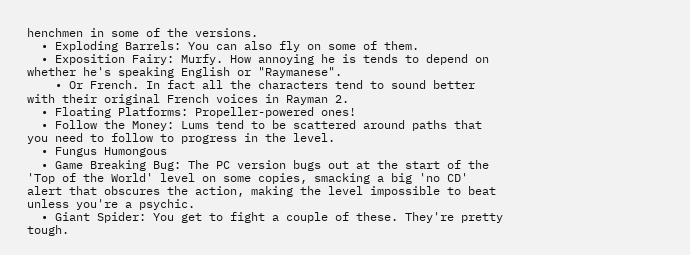henchmen in some of the versions.
  • Exploding Barrels: You can also fly on some of them.
  • Exposition Fairy: Murfy. How annoying he is tends to depend on whether he's speaking English or "Raymanese".
    • Or French. In fact all the characters tend to sound better with their original French voices in Rayman 2.
  • Floating Platforms: Propeller-powered ones!
  • Follow the Money: Lums tend to be scattered around paths that you need to follow to progress in the level.
  • Fungus Humongous
  • Game Breaking Bug: The PC version bugs out at the start of the 'Top of the World' level on some copies, smacking a big 'no CD' alert that obscures the action, making the level impossible to beat unless you're a psychic.
  • Giant Spider: You get to fight a couple of these. They're pretty tough.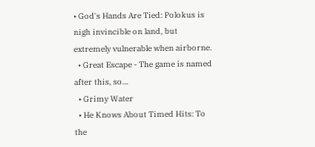• God's Hands Are Tied: Polokus is nigh invincible on land, but extremely vulnerable when airborne.
  • Great Escape - The game is named after this, so...
  • Grimy Water
  • He Knows About Timed Hits: To the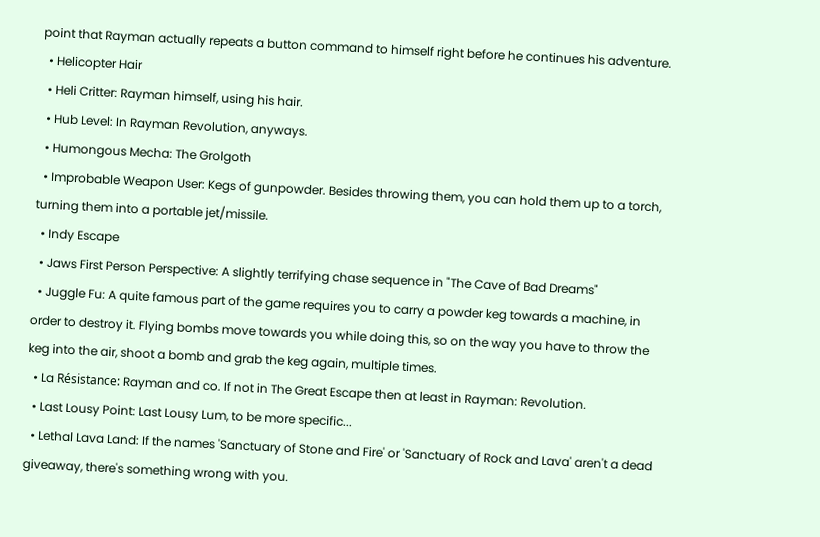point that Rayman actually repeats a button command to himself right before he continues his adventure.
  • Helicopter Hair
  • Heli Critter: Rayman himself, using his hair.
  • Hub Level: In Rayman Revolution, anyways.
  • Humongous Mecha: The Grolgoth
  • Improbable Weapon User: Kegs of gunpowder. Besides throwing them, you can hold them up to a torch, turning them into a portable jet/missile.
  • Indy Escape
  • Jaws First Person Perspective: A slightly terrifying chase sequence in "The Cave of Bad Dreams"
  • Juggle Fu: A quite famous part of the game requires you to carry a powder keg towards a machine, in order to destroy it. Flying bombs move towards you while doing this, so on the way you have to throw the keg into the air, shoot a bomb and grab the keg again, multiple times.
  • La Résistance: Rayman and co. If not in The Great Escape then at least in Rayman: Revolution.
  • Last Lousy Point: Last Lousy Lum, to be more specific...
  • Lethal Lava Land: If the names 'Sanctuary of Stone and Fire' or 'Sanctuary of Rock and Lava' aren't a dead giveaway, there's something wrong with you.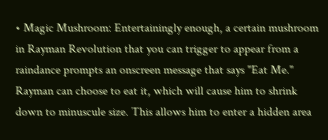• Magic Mushroom: Entertainingly enough, a certain mushroom in Rayman Revolution that you can trigger to appear from a raindance prompts an onscreen message that says "Eat Me." Rayman can choose to eat it, which will cause him to shrink down to minuscule size. This allows him to enter a hidden area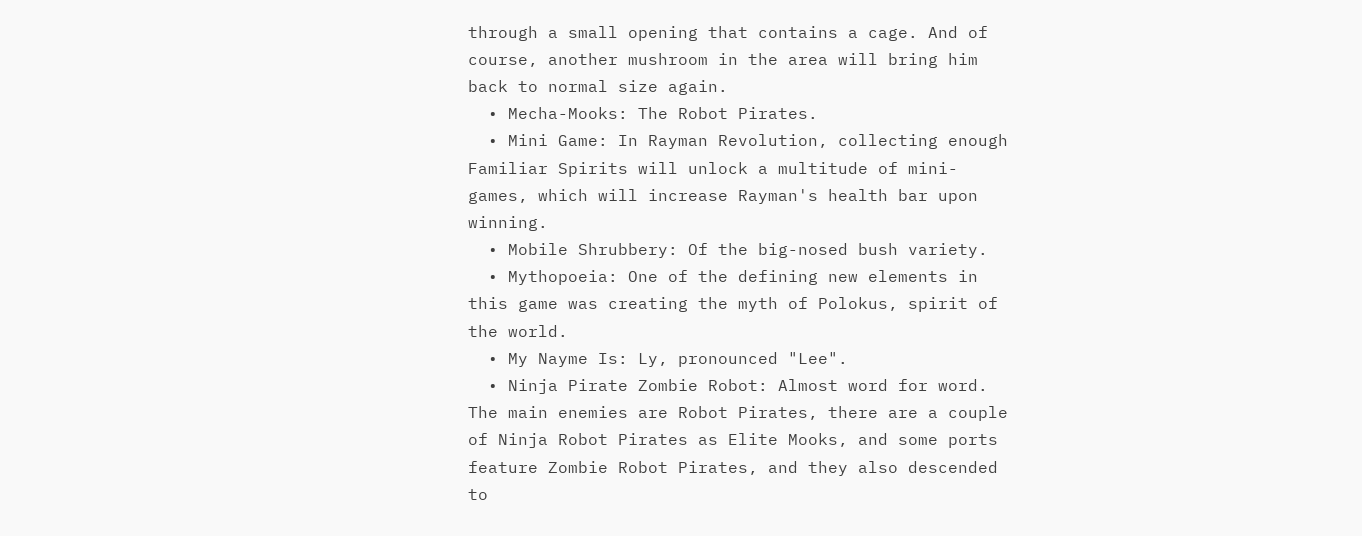through a small opening that contains a cage. And of course, another mushroom in the area will bring him back to normal size again.
  • Mecha-Mooks: The Robot Pirates.
  • Mini Game: In Rayman Revolution, collecting enough Familiar Spirits will unlock a multitude of mini-games, which will increase Rayman's health bar upon winning.
  • Mobile Shrubbery: Of the big-nosed bush variety.
  • Mythopoeia: One of the defining new elements in this game was creating the myth of Polokus, spirit of the world.
  • My Nayme Is: Ly, pronounced "Lee".
  • Ninja Pirate Zombie Robot: Almost word for word. The main enemies are Robot Pirates, there are a couple of Ninja Robot Pirates as Elite Mooks, and some ports feature Zombie Robot Pirates, and they also descended to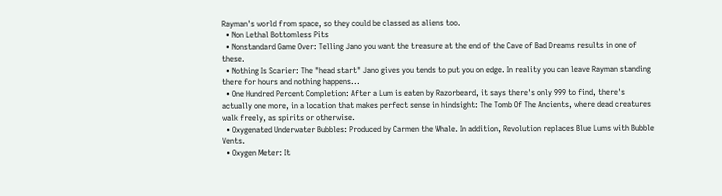Rayman's world from space, so they could be classed as aliens too.
  • Non Lethal Bottomless Pits
  • Nonstandard Game Over: Telling Jano you want the treasure at the end of the Cave of Bad Dreams results in one of these.
  • Nothing Is Scarier: The "head start" Jano gives you tends to put you on edge. In reality you can leave Rayman standing there for hours and nothing happens...
  • One Hundred Percent Completion: After a Lum is eaten by Razorbeard, it says there's only 999 to find, there's actually one more, in a location that makes perfect sense in hindsight: The Tomb Of The Ancients, where dead creatures walk freely, as spirits or otherwise.
  • Oxygenated Underwater Bubbles: Produced by Carmen the Whale. In addition, Revolution replaces Blue Lums with Bubble Vents.
  • Oxygen Meter: It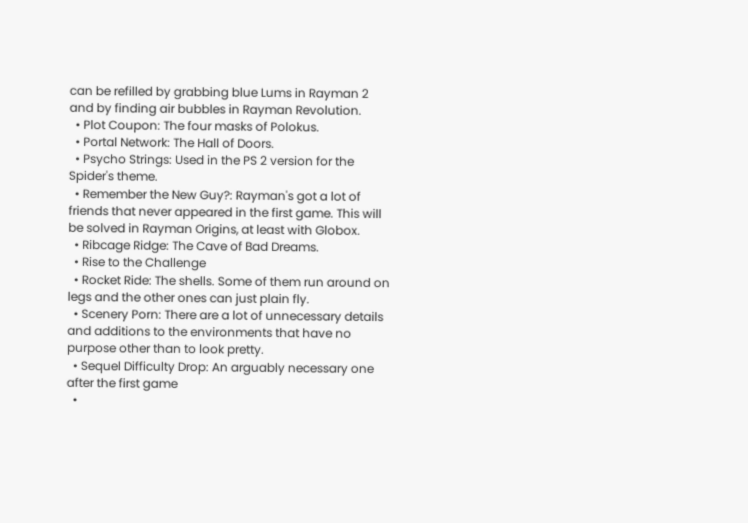can be refilled by grabbing blue Lums in Rayman 2 and by finding air bubbles in Rayman Revolution.
  • Plot Coupon: The four masks of Polokus.
  • Portal Network: The Hall of Doors.
  • Psycho Strings: Used in the PS 2 version for the Spider's theme.
  • Remember the New Guy?: Rayman's got a lot of friends that never appeared in the first game. This will be solved in Rayman Origins, at least with Globox.
  • Ribcage Ridge: The Cave of Bad Dreams.
  • Rise to the Challenge
  • Rocket Ride: The shells. Some of them run around on legs and the other ones can just plain fly.
  • Scenery Porn: There are a lot of unnecessary details and additions to the environments that have no purpose other than to look pretty.
  • Sequel Difficulty Drop: An arguably necessary one after the first game
  •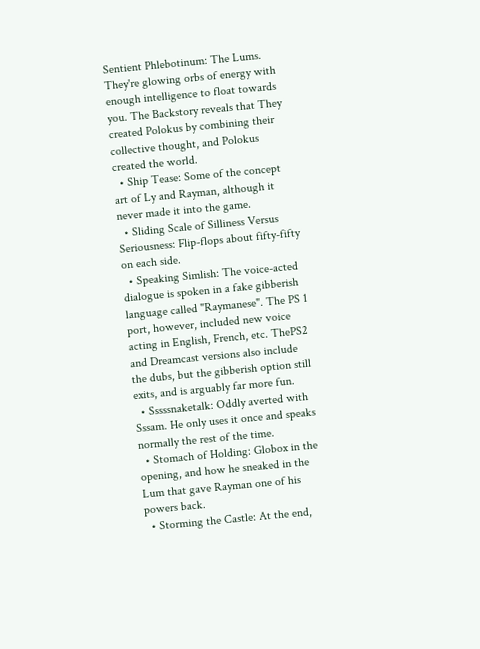Sentient Phlebotinum: The Lums. They're glowing orbs of energy with enough intelligence to float towards you. The Backstory reveals that They created Polokus by combining their collective thought, and Polokus created the world.
  • Ship Tease: Some of the concept art of Ly and Rayman, although it never made it into the game.
  • Sliding Scale of Silliness Versus Seriousness: Flip-flops about fifty-fifty on each side.
  • Speaking Simlish: The voice-acted dialogue is spoken in a fake gibberish language called "Raymanese". The PS 1 port, however, included new voice acting in English, French, etc. ThePS2 and Dreamcast versions also include the dubs, but the gibberish option still exits, and is arguably far more fun.
  • Sssssnaketalk: Oddly averted with Sssam. He only uses it once and speaks normally the rest of the time.
  • Stomach of Holding: Globox in the opening, and how he sneaked in the Lum that gave Rayman one of his powers back.
  • Storming the Castle: At the end,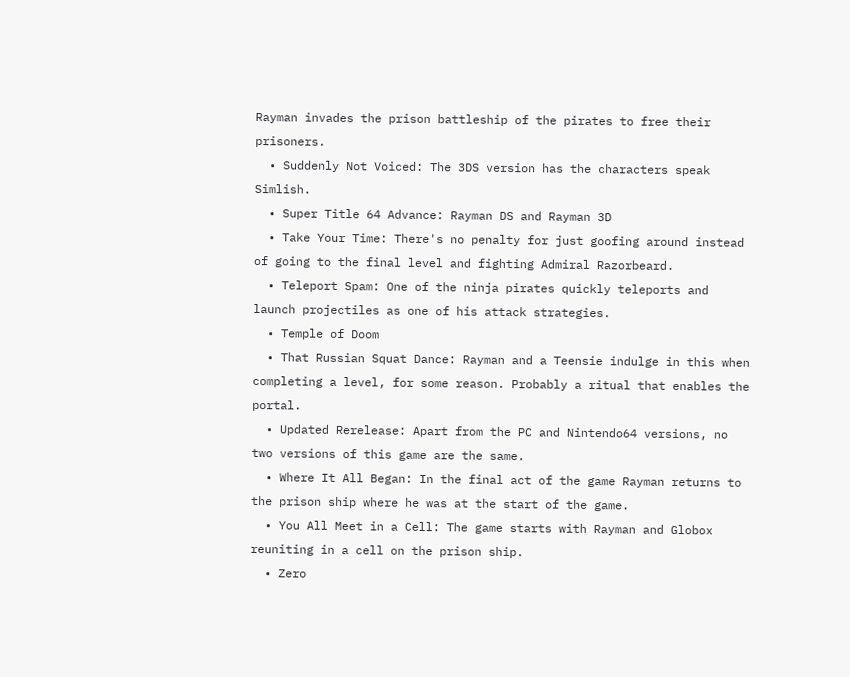Rayman invades the prison battleship of the pirates to free their prisoners.
  • Suddenly Not Voiced: The 3DS version has the characters speak Simlish.
  • Super Title 64 Advance: Rayman DS and Rayman 3D
  • Take Your Time: There's no penalty for just goofing around instead of going to the final level and fighting Admiral Razorbeard.
  • Teleport Spam: One of the ninja pirates quickly teleports and launch projectiles as one of his attack strategies.
  • Temple of Doom
  • That Russian Squat Dance: Rayman and a Teensie indulge in this when completing a level, for some reason. Probably a ritual that enables the portal.
  • Updated Rerelease: Apart from the PC and Nintendo64 versions, no two versions of this game are the same.
  • Where It All Began: In the final act of the game Rayman returns to the prison ship where he was at the start of the game.
  • You All Meet in a Cell: The game starts with Rayman and Globox reuniting in a cell on the prison ship.
  • Zero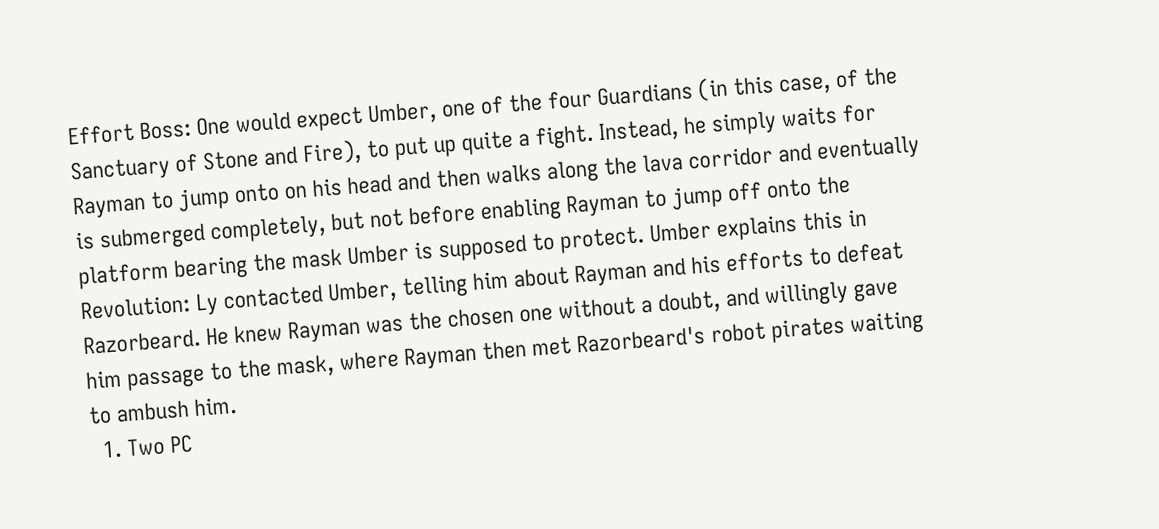Effort Boss: One would expect Umber, one of the four Guardians (in this case, of the Sanctuary of Stone and Fire), to put up quite a fight. Instead, he simply waits for Rayman to jump onto on his head and then walks along the lava corridor and eventually is submerged completely, but not before enabling Rayman to jump off onto the platform bearing the mask Umber is supposed to protect. Umber explains this in Revolution: Ly contacted Umber, telling him about Rayman and his efforts to defeat Razorbeard. He knew Rayman was the chosen one without a doubt, and willingly gave him passage to the mask, where Rayman then met Razorbeard's robot pirates waiting to ambush him.
  1. Two PC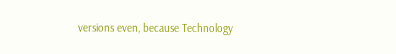versions even, because Technology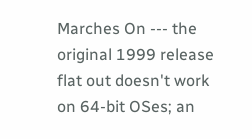Marches On --- the original 1999 release flat out doesn't work on 64-bit OSes; an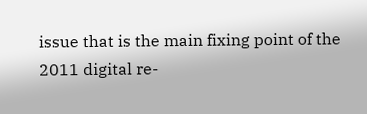issue that is the main fixing point of the 2011 digital re-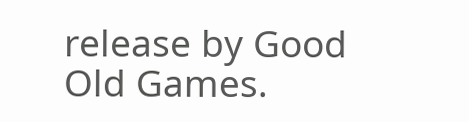release by Good Old Games.